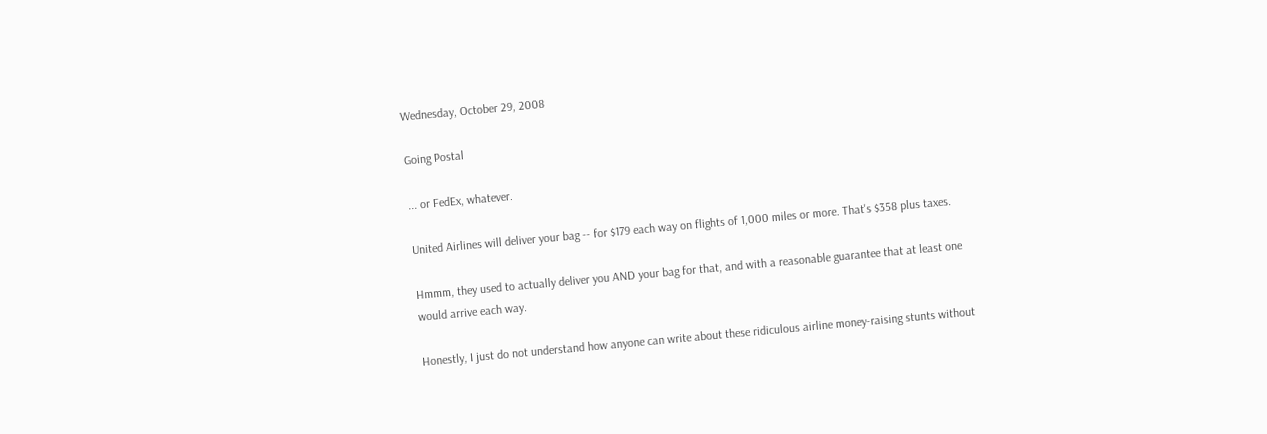Wednesday, October 29, 2008

Going Postal

... or FedEx, whatever.

United Airlines will deliver your bag -- for $179 each way on flights of 1,000 miles or more. That's $358 plus taxes.

Hmmm, they used to actually deliver you AND your bag for that, and with a reasonable guarantee that at least one would arrive each way.

Honestly, I just do not understand how anyone can write about these ridiculous airline money-raising stunts without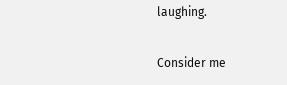laughing.

Consider me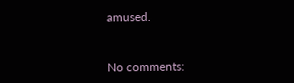amused.


No comments: